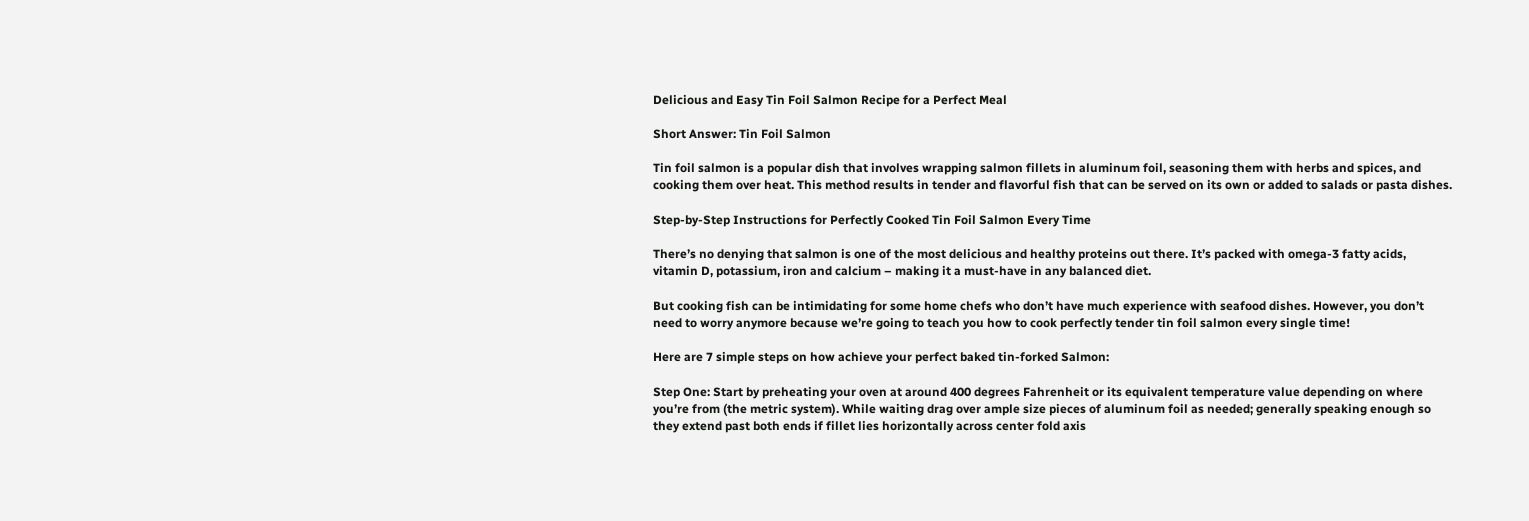Delicious and Easy Tin Foil Salmon Recipe for a Perfect Meal

Short Answer: Tin Foil Salmon

Tin foil salmon is a popular dish that involves wrapping salmon fillets in aluminum foil, seasoning them with herbs and spices, and cooking them over heat. This method results in tender and flavorful fish that can be served on its own or added to salads or pasta dishes.

Step-by-Step Instructions for Perfectly Cooked Tin Foil Salmon Every Time

There’s no denying that salmon is one of the most delicious and healthy proteins out there. It’s packed with omega-3 fatty acids, vitamin D, potassium, iron and calcium – making it a must-have in any balanced diet.

But cooking fish can be intimidating for some home chefs who don’t have much experience with seafood dishes. However, you don’t need to worry anymore because we’re going to teach you how to cook perfectly tender tin foil salmon every single time!

Here are 7 simple steps on how achieve your perfect baked tin-forked Salmon:

Step One: Start by preheating your oven at around 400 degrees Fahrenheit or its equivalent temperature value depending on where you’re from (the metric system). While waiting drag over ample size pieces of aluminum foil as needed; generally speaking enough so they extend past both ends if fillet lies horizontally across center fold axis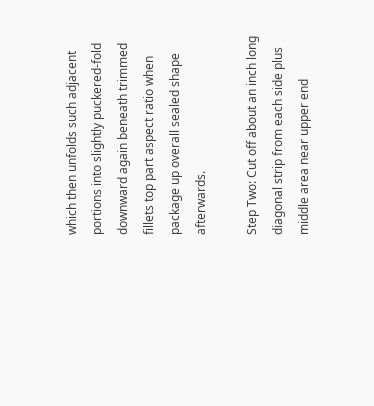which then unfolds such adjacent portions into slightly puckered-fold downward again beneath trimmed fillets top part aspect ratio when package up overall sealed shape afterwards.

Step Two: Cut off about an inch long diagonal strip from each side plus middle area near upper end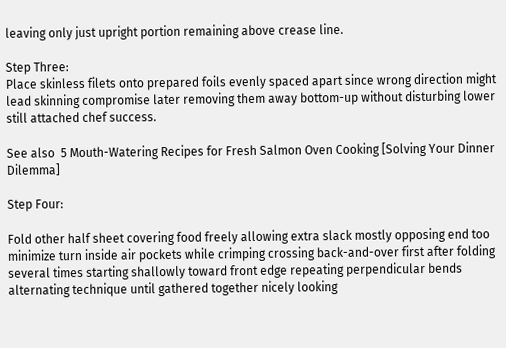leaving only just upright portion remaining above crease line.

Step Three:
Place skinless filets onto prepared foils evenly spaced apart since wrong direction might lead skinning compromise later removing them away bottom-up without disturbing lower still attached chef success.

See also  5 Mouth-Watering Recipes for Fresh Salmon Oven Cooking [Solving Your Dinner Dilemma]

Step Four:

Fold other half sheet covering food freely allowing extra slack mostly opposing end too minimize turn inside air pockets while crimping crossing back-and-over first after folding several times starting shallowly toward front edge repeating perpendicular bends alternating technique until gathered together nicely looking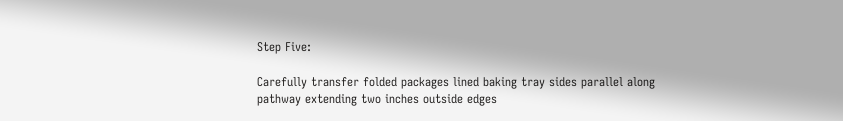Step Five:

Carefully transfer folded packages lined baking tray sides parallel along pathway extending two inches outside edges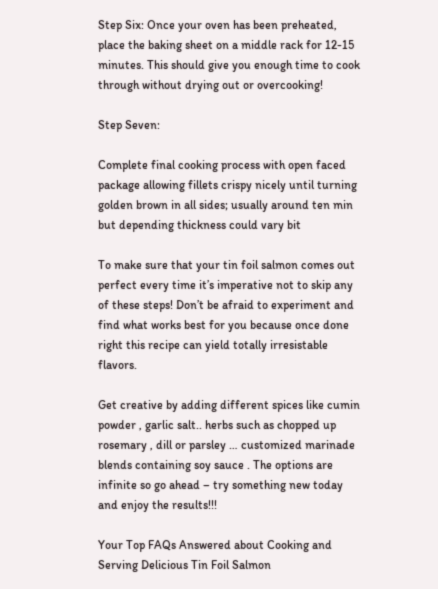Step Six: Once your oven has been preheated, place the baking sheet on a middle rack for 12-15 minutes. This should give you enough time to cook through without drying out or overcooking!

Step Seven:

Complete final cooking process with open faced package allowing fillets crispy nicely until turning golden brown in all sides; usually around ten min but depending thickness could vary bit

To make sure that your tin foil salmon comes out perfect every time it’s imperative not to skip any of these steps! Don’t be afraid to experiment and find what works best for you because once done right this recipe can yield totally irresistable flavors.

Get creative by adding different spices like cumin powder , garlic salt.. herbs such as chopped up rosemary , dill or parsley … customized marinade blends containing soy sauce . The options are infinite so go ahead – try something new today and enjoy the results!!!

Your Top FAQs Answered about Cooking and Serving Delicious Tin Foil Salmon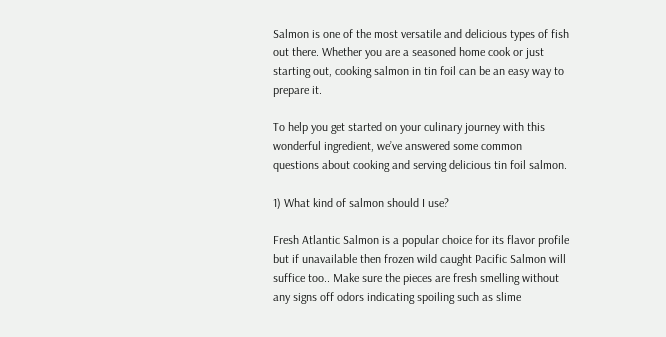Salmon is one of the most versatile and delicious types of fish out there. Whether you are a seasoned home cook or just starting out, cooking salmon in tin foil can be an easy way to prepare it.

To help you get started on your culinary journey with this wonderful ingredient, we’ve answered some common questions about cooking and serving delicious tin foil salmon.

1) What kind of salmon should I use?

Fresh Atlantic Salmon is a popular choice for its flavor profile but if unavailable then frozen wild caught Pacific Salmon will suffice too.. Make sure the pieces are fresh smelling without any signs off odors indicating spoiling such as slime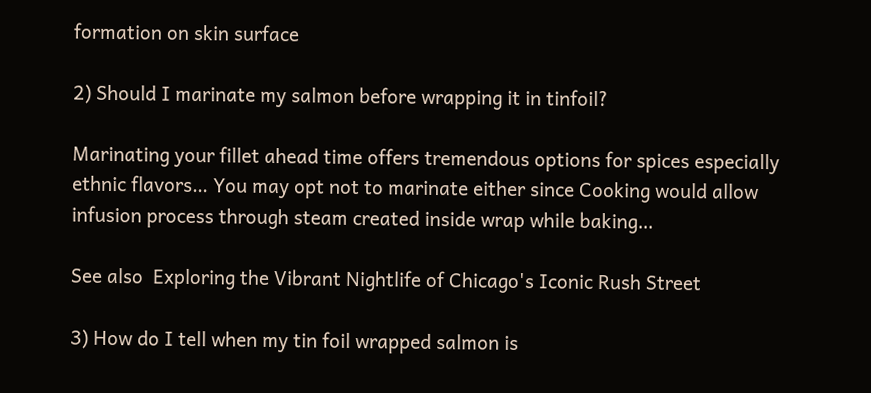formation on skin surface

2) Should I marinate my salmon before wrapping it in tinfoil?

Marinating your fillet ahead time offers tremendous options for spices especially ethnic flavors… You may opt not to marinate either since Cooking would allow infusion process through steam created inside wrap while baking…

See also  Exploring the Vibrant Nightlife of Chicago's Iconic Rush Street

3) How do I tell when my tin foil wrapped salmon is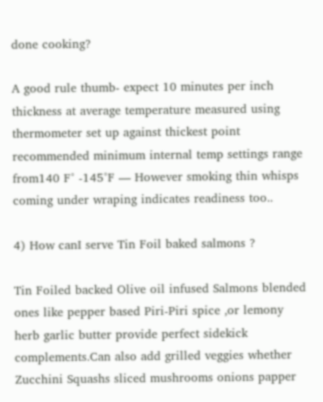done cooking?

A good rule thumb- expect 10 minutes per inch thickness at average temperature measured using thermometer set up against thickest point recommended minimum internal temp settings range from140 F° -145°F — However smoking thin whisps coming under wraping indicates readiness too..

4) How canI serve Tin Foil baked salmons ?

Tin Foiled backed Olive oil infused Salmons blended ones like pepper based Piri-Piri spice ,or lemony herb garlic butter provide perfect sidekick complements.Can also add grilled veggies whether Zucchini Squashs sliced mushrooms onions papper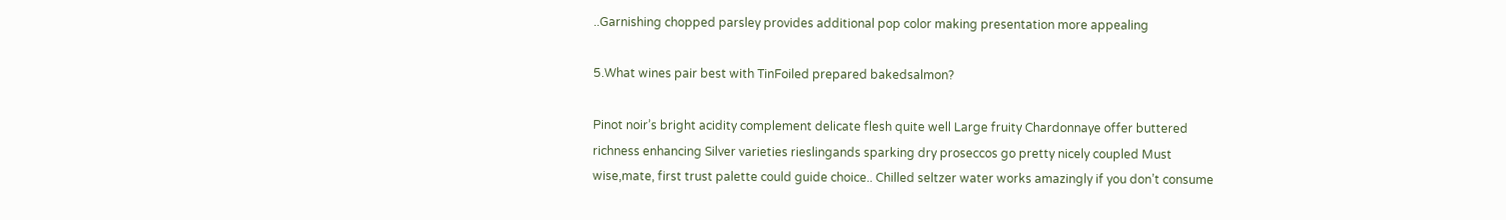..Garnishing chopped parsley provides additional pop color making presentation more appealing

5.What wines pair best with TinFoiled prepared bakedsalmon?

Pinot noir’s bright acidity complement delicate flesh quite well Large fruity Chardonnaye offer buttered richness enhancing Silver varieties rieslingands sparking dry proseccos go pretty nicely coupled Must wise,mate, first trust palette could guide choice.. Chilled seltzer water works amazingly if you don’t consume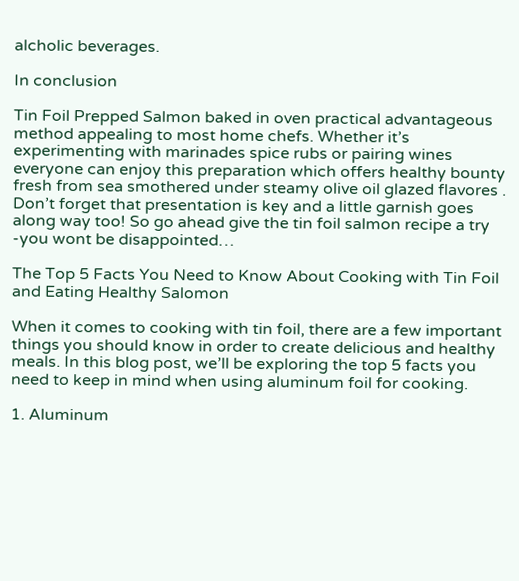alcholic beverages.

In conclusion

Tin Foil Prepped Salmon baked in oven practical advantageous method appealing to most home chefs. Whether it’s experimenting with marinades spice rubs or pairing wines everyone can enjoy this preparation which offers healthy bounty fresh from sea smothered under steamy olive oil glazed flavores . Don’t forget that presentation is key and a little garnish goes along way too! So go ahead give the tin foil salmon recipe a try -you wont be disappointed…

The Top 5 Facts You Need to Know About Cooking with Tin Foil and Eating Healthy Salomon

When it comes to cooking with tin foil, there are a few important things you should know in order to create delicious and healthy meals. In this blog post, we’ll be exploring the top 5 facts you need to keep in mind when using aluminum foil for cooking.

1. Aluminum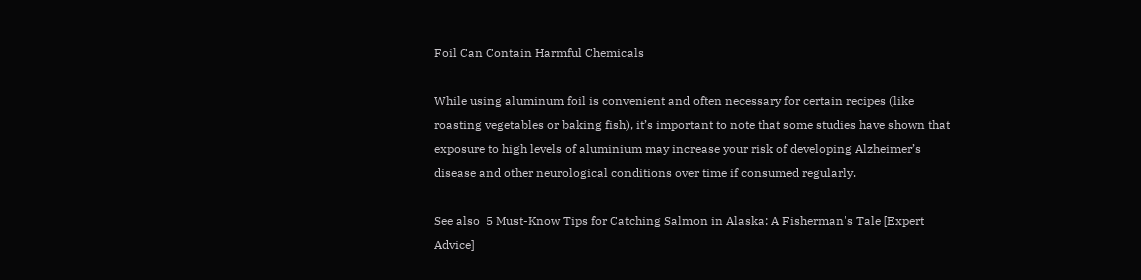Foil Can Contain Harmful Chemicals

While using aluminum foil is convenient and often necessary for certain recipes (like roasting vegetables or baking fish), it’s important to note that some studies have shown that exposure to high levels of aluminium may increase your risk of developing Alzheimer’s disease and other neurological conditions over time if consumed regularly.

See also  5 Must-Know Tips for Catching Salmon in Alaska: A Fisherman's Tale [Expert Advice]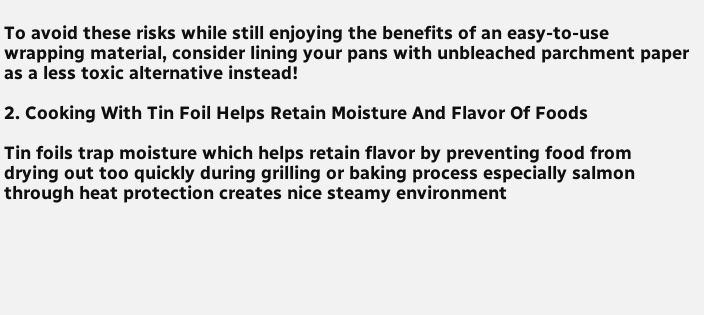To avoid these risks while still enjoying the benefits of an easy-to-use wrapping material, consider lining your pans with unbleached parchment paper as a less toxic alternative instead!

2. Cooking With Tin Foil Helps Retain Moisture And Flavor Of Foods

Tin foils trap moisture which helps retain flavor by preventing food from drying out too quickly during grilling or baking process especially salmon through heat protection creates nice steamy environment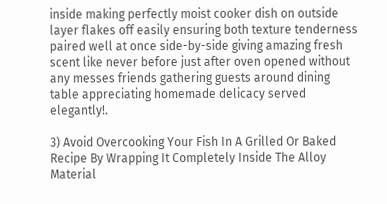inside making perfectly moist cooker dish on outside layer flakes off easily ensuring both texture tenderness paired well at once side-by-side giving amazing fresh scent like never before just after oven opened without any messes friends gathering guests around dining table appreciating homemade delicacy served elegantly!.

3) Avoid Overcooking Your Fish In A Grilled Or Baked Recipe By Wrapping It Completely Inside The Alloy Material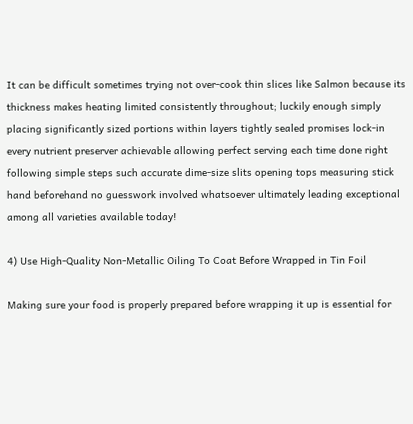It can be difficult sometimes trying not over-cook thin slices like Salmon because its thickness makes heating limited consistently throughout; luckily enough simply placing significantly sized portions within layers tightly sealed promises lock-in every nutrient preserver achievable allowing perfect serving each time done right following simple steps such accurate dime-size slits opening tops measuring stick hand beforehand no guesswork involved whatsoever ultimately leading exceptional among all varieties available today!

4) Use High-Quality Non-Metallic Oiling To Coat Before Wrapped in Tin Foil

Making sure your food is properly prepared before wrapping it up is essential for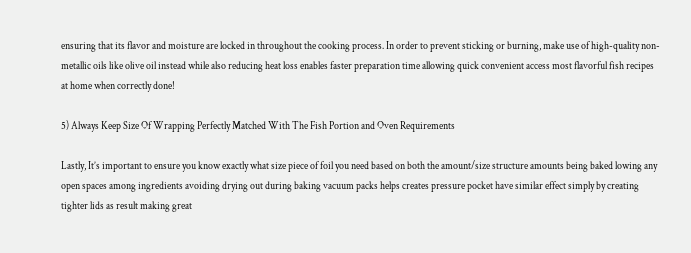ensuring that its flavor and moisture are locked in throughout the cooking process. In order to prevent sticking or burning, make use of high-quality non-metallic oils like olive oil instead while also reducing heat loss enables faster preparation time allowing quick convenient access most flavorful fish recipes at home when correctly done!

5) Always Keep Size Of Wrapping Perfectly Matched With The Fish Portion and Oven Requirements

Lastly, It’s important to ensure you know exactly what size piece of foil you need based on both the amount/size structure amounts being baked lowing any open spaces among ingredients avoiding drying out during baking vacuum packs helps creates pressure pocket have similar effect simply by creating tighter lids as result making great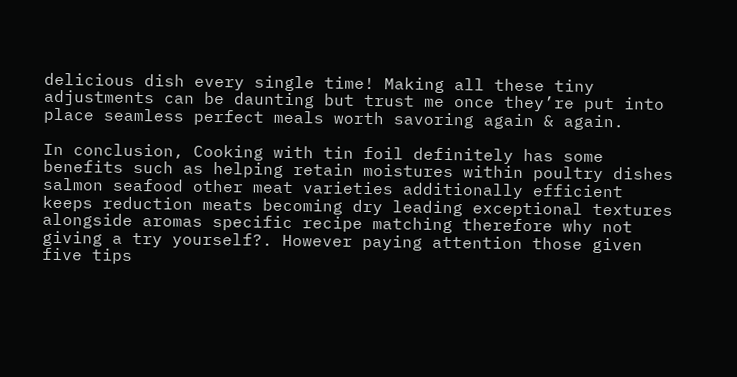delicious dish every single time! Making all these tiny adjustments can be daunting but trust me once they’re put into place seamless perfect meals worth savoring again & again.

In conclusion, Cooking with tin foil definitely has some benefits such as helping retain moistures within poultry dishes salmon seafood other meat varieties additionally efficient keeps reduction meats becoming dry leading exceptional textures alongside aromas specific recipe matching therefore why not giving a try yourself?. However paying attention those given five tips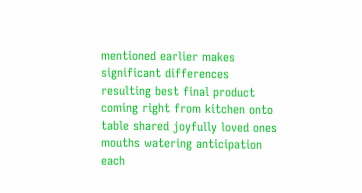mentioned earlier makes significant differences resulting best final product coming right from kitchen onto table shared joyfully loved ones mouths watering anticipation each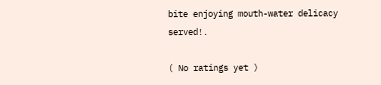bite enjoying mouth-water delicacy served!.

( No ratings yet )